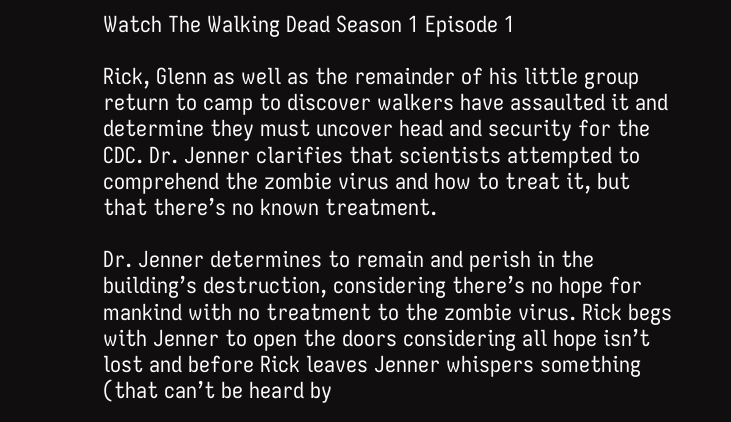Watch The Walking Dead Season 1 Episode 1

Rick, Glenn as well as the remainder of his little group return to camp to discover walkers have assaulted it and determine they must uncover head and security for the CDC. Dr. Jenner clarifies that scientists attempted to comprehend the zombie virus and how to treat it, but that there’s no known treatment.

Dr. Jenner determines to remain and perish in the building’s destruction, considering there’s no hope for mankind with no treatment to the zombie virus. Rick begs with Jenner to open the doors considering all hope isn’t lost and before Rick leaves Jenner whispers something (that can’t be heard by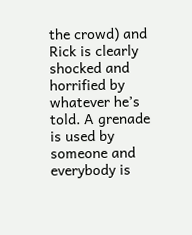the crowd) and Rick is clearly shocked and horrified by whatever he’s told. A grenade is used by someone and everybody is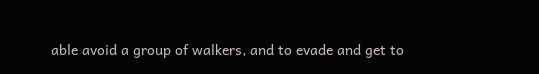able avoid a group of walkers, and to evade and get to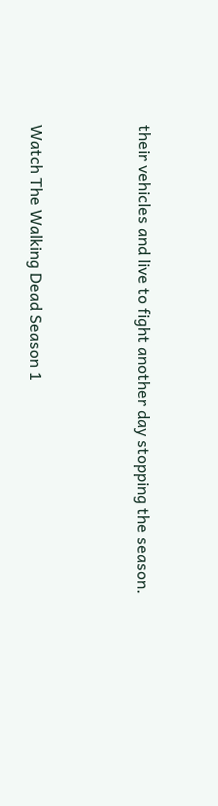their vehicles and live to fight another day stopping the season.



Watch The Walking Dead Season 1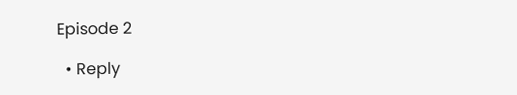Episode 2

  • Reply